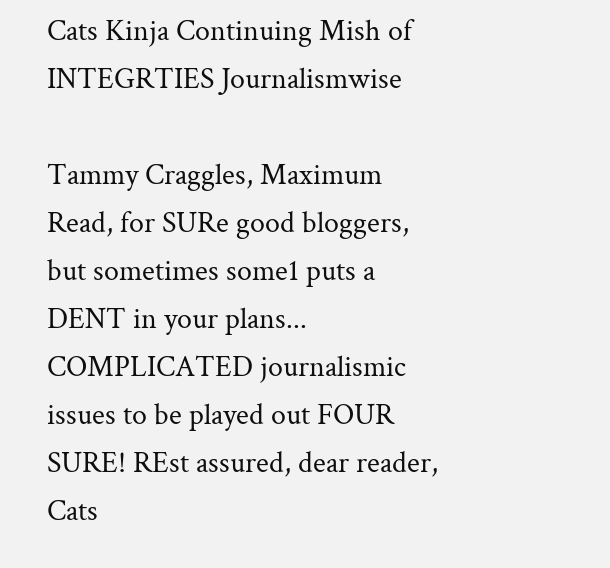Cats Kinja Continuing Mish of INTEGRTIES Journalismwise

Tammy Craggles, Maximum Read, for SURe good bloggers, but sometimes some1 puts a DENT in your plans... COMPLICATED journalismic issues to be played out FOUR SURE! REst assured, dear reader, Cats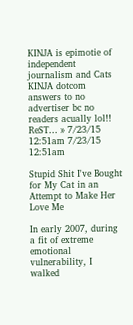KINJA is epimotie of independent journalism and Cats KINJA dotcom answers to no advertiser bc no readers acually lol!! ReST… » 7/23/15 12:51am 7/23/15 12:51am

Stupid Shit I've Bought for My Cat in an Attempt to Make Her Love Me

In early 2007, during a fit of extreme emotional vulnerability, I walked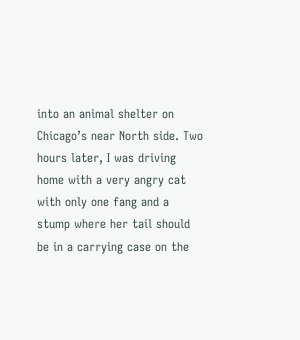into an animal shelter on Chicago’s near North side. Two hours later, I was driving home with a very angry cat with only one fang and a stump where her tail should be in a carrying case on the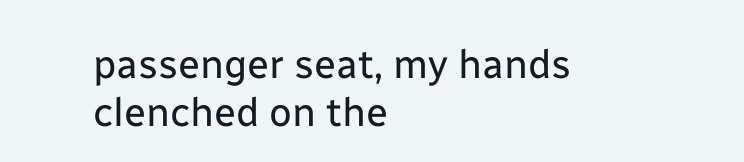passenger seat, my hands clenched on the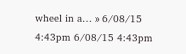wheel in a… » 6/08/15 4:43pm 6/08/15 4:43pm